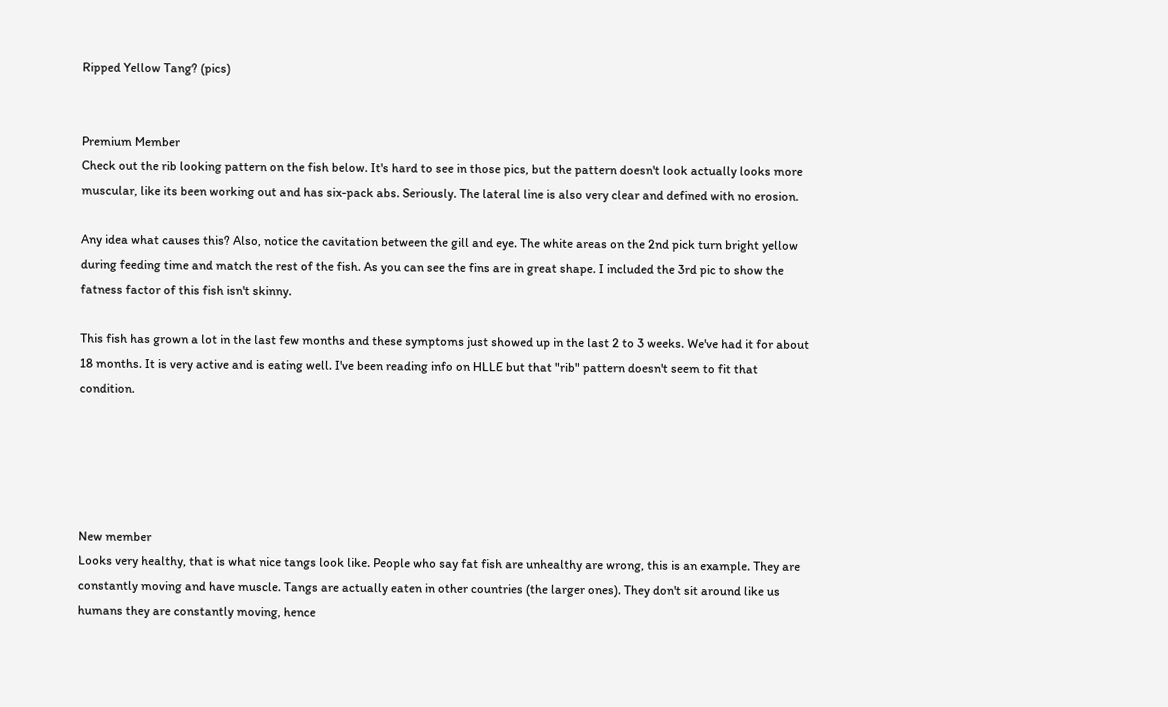Ripped Yellow Tang? (pics)


Premium Member
Check out the rib looking pattern on the fish below. It's hard to see in those pics, but the pattern doesn't look actually looks more muscular, like its been working out and has six-pack abs. Seriously. The lateral line is also very clear and defined with no erosion.

Any idea what causes this? Also, notice the cavitation between the gill and eye. The white areas on the 2nd pick turn bright yellow during feeding time and match the rest of the fish. As you can see the fins are in great shape. I included the 3rd pic to show the fatness factor of this fish isn't skinny.

This fish has grown a lot in the last few months and these symptoms just showed up in the last 2 to 3 weeks. We've had it for about 18 months. It is very active and is eating well. I've been reading info on HLLE but that "rib" pattern doesn't seem to fit that condition.





New member
Looks very healthy, that is what nice tangs look like. People who say fat fish are unhealthy are wrong, this is an example. They are constantly moving and have muscle. Tangs are actually eaten in other countries (the larger ones). They don't sit around like us humans they are constantly moving, hence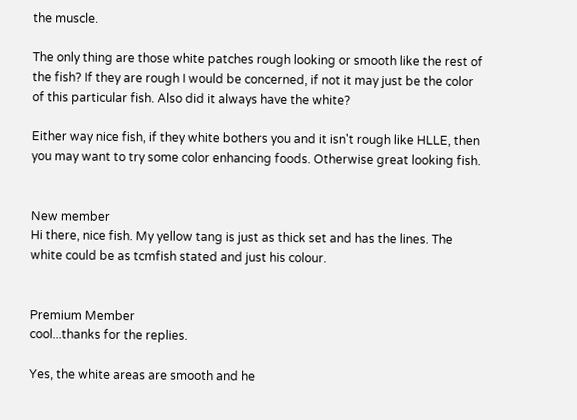the muscle.

The only thing are those white patches rough looking or smooth like the rest of the fish? If they are rough I would be concerned, if not it may just be the color of this particular fish. Also did it always have the white?

Either way nice fish, if they white bothers you and it isn't rough like HLLE, then you may want to try some color enhancing foods. Otherwise great looking fish.


New member
Hi there, nice fish. My yellow tang is just as thick set and has the lines. The white could be as tcmfish stated and just his colour.


Premium Member
cool...thanks for the replies.

Yes, the white areas are smooth and he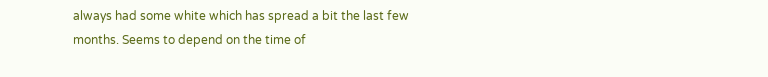always had some white which has spread a bit the last few months. Seems to depend on the time of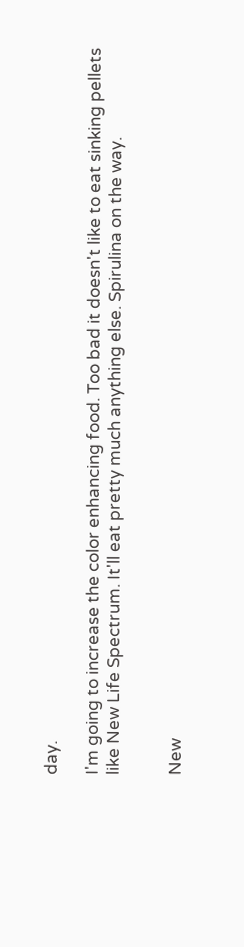day.

I'm going to increase the color enhancing food. Too bad it doesn't like to eat sinking pellets like New Life Spectrum. It'll eat pretty much anything else. Spirulina on the way.


New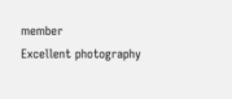member
Excellent photography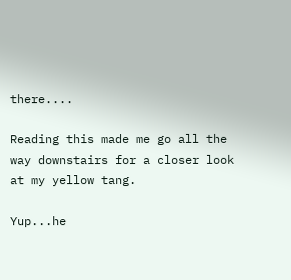there....

Reading this made me go all the way downstairs for a closer look at my yellow tang.

Yup...he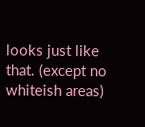looks just like that. (except no whiteish areas)